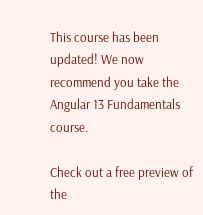This course has been updated! We now recommend you take the Angular 13 Fundamentals course.

Check out a free preview of the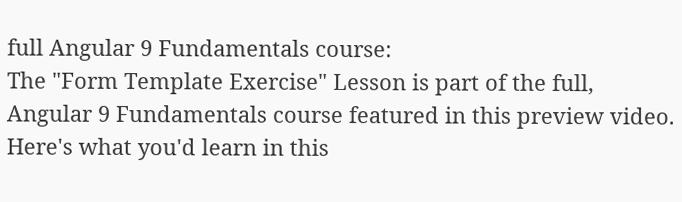full Angular 9 Fundamentals course:
The "Form Template Exercise" Lesson is part of the full, Angular 9 Fundamentals course featured in this preview video. Here's what you'd learn in this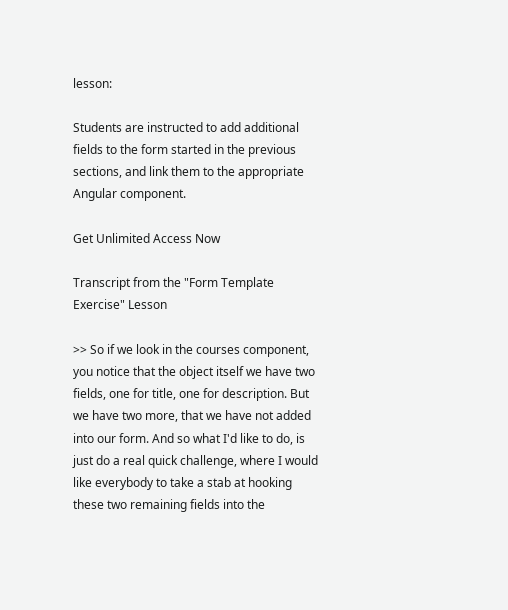lesson:

Students are instructed to add additional fields to the form started in the previous sections, and link them to the appropriate Angular component.

Get Unlimited Access Now

Transcript from the "Form Template Exercise" Lesson

>> So if we look in the courses component, you notice that the object itself we have two fields, one for title, one for description. But we have two more, that we have not added into our form. And so what I'd like to do, is just do a real quick challenge, where I would like everybody to take a stab at hooking these two remaining fields into the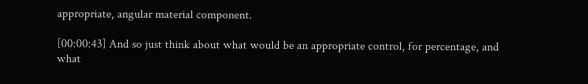appropriate, angular material component.

[00:00:43] And so just think about what would be an appropriate control, for percentage, and what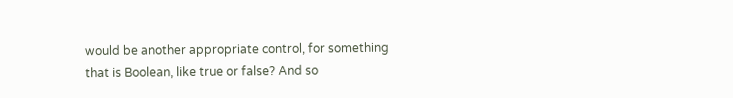would be another appropriate control, for something that is Boolean, like true or false? And so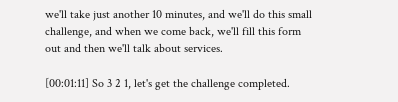we'll take just another 10 minutes, and we'll do this small challenge, and when we come back, we'll fill this form out and then we'll talk about services.

[00:01:11] So 3 2 1, let's get the challenge completed.